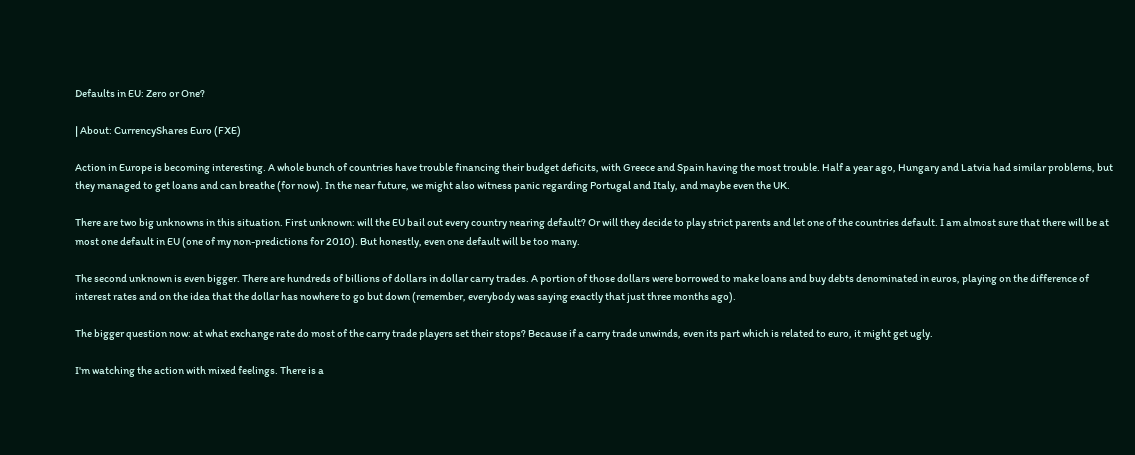Defaults in EU: Zero or One?

| About: CurrencyShares Euro (FXE)

Action in Europe is becoming interesting. A whole bunch of countries have trouble financing their budget deficits, with Greece and Spain having the most trouble. Half a year ago, Hungary and Latvia had similar problems, but they managed to get loans and can breathe (for now). In the near future, we might also witness panic regarding Portugal and Italy, and maybe even the UK.

There are two big unknowns in this situation. First unknown: will the EU bail out every country nearing default? Or will they decide to play strict parents and let one of the countries default. I am almost sure that there will be at most one default in EU (one of my non-predictions for 2010). But honestly, even one default will be too many.

The second unknown is even bigger. There are hundreds of billions of dollars in dollar carry trades. A portion of those dollars were borrowed to make loans and buy debts denominated in euros, playing on the difference of interest rates and on the idea that the dollar has nowhere to go but down (remember, everybody was saying exactly that just three months ago).

The bigger question now: at what exchange rate do most of the carry trade players set their stops? Because if a carry trade unwinds, even its part which is related to euro, it might get ugly.

I'm watching the action with mixed feelings. There is a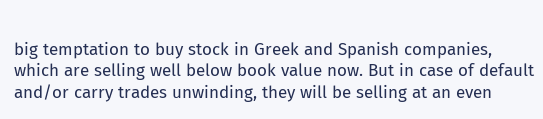big temptation to buy stock in Greek and Spanish companies, which are selling well below book value now. But in case of default and/or carry trades unwinding, they will be selling at an even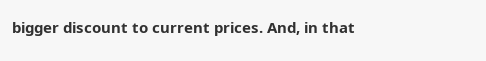bigger discount to current prices. And, in that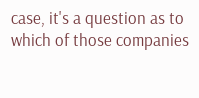case, it's a question as to which of those companies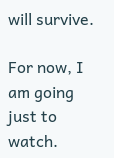will survive.

For now, I am going just to watch.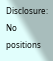Disclosure: No positions